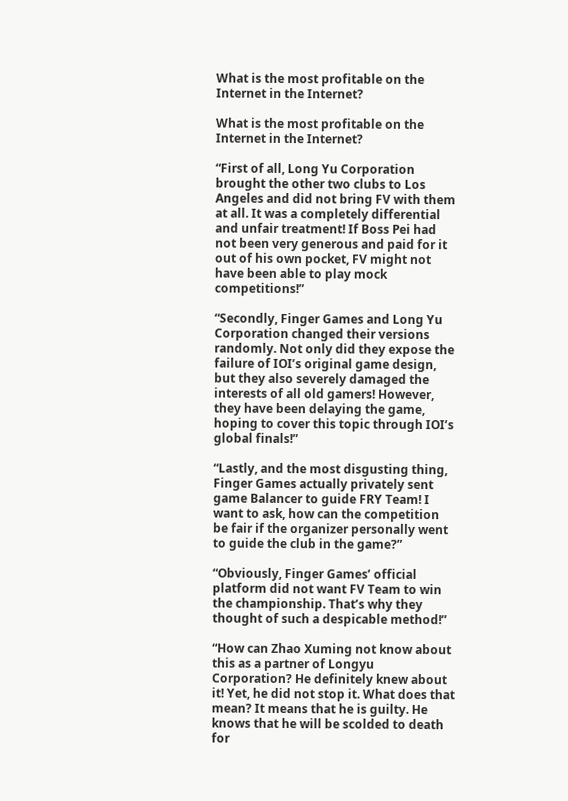What is the most profitable on the Internet in the Internet?

What is the most profitable on the Internet in the Internet?

“First of all, Long Yu Corporation brought the other two clubs to Los Angeles and did not bring FV with them at all. It was a completely differential and unfair treatment! If Boss Pei had not been very generous and paid for it out of his own pocket, FV might not have been able to play mock competitions!”

“Secondly, Finger Games and Long Yu Corporation changed their versions randomly. Not only did they expose the failure of IOI’s original game design, but they also severely damaged the interests of all old gamers! However, they have been delaying the game, hoping to cover this topic through IOI’s global finals!”

“Lastly, and the most disgusting thing, Finger Games actually privately sent game Balancer to guide FRY Team! I want to ask, how can the competition be fair if the organizer personally went to guide the club in the game?”

“Obviously, Finger Games’ official platform did not want FV Team to win the championship. That’s why they thought of such a despicable method!”

“How can Zhao Xuming not know about this as a partner of Longyu Corporation? He definitely knew about it! Yet, he did not stop it. What does that mean? It means that he is guilty. He knows that he will be scolded to death for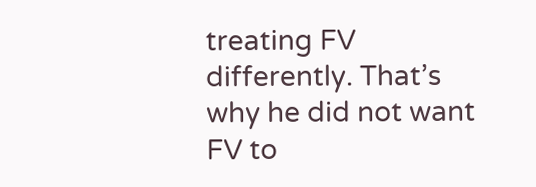treating FV differently. That’s why he did not want FV to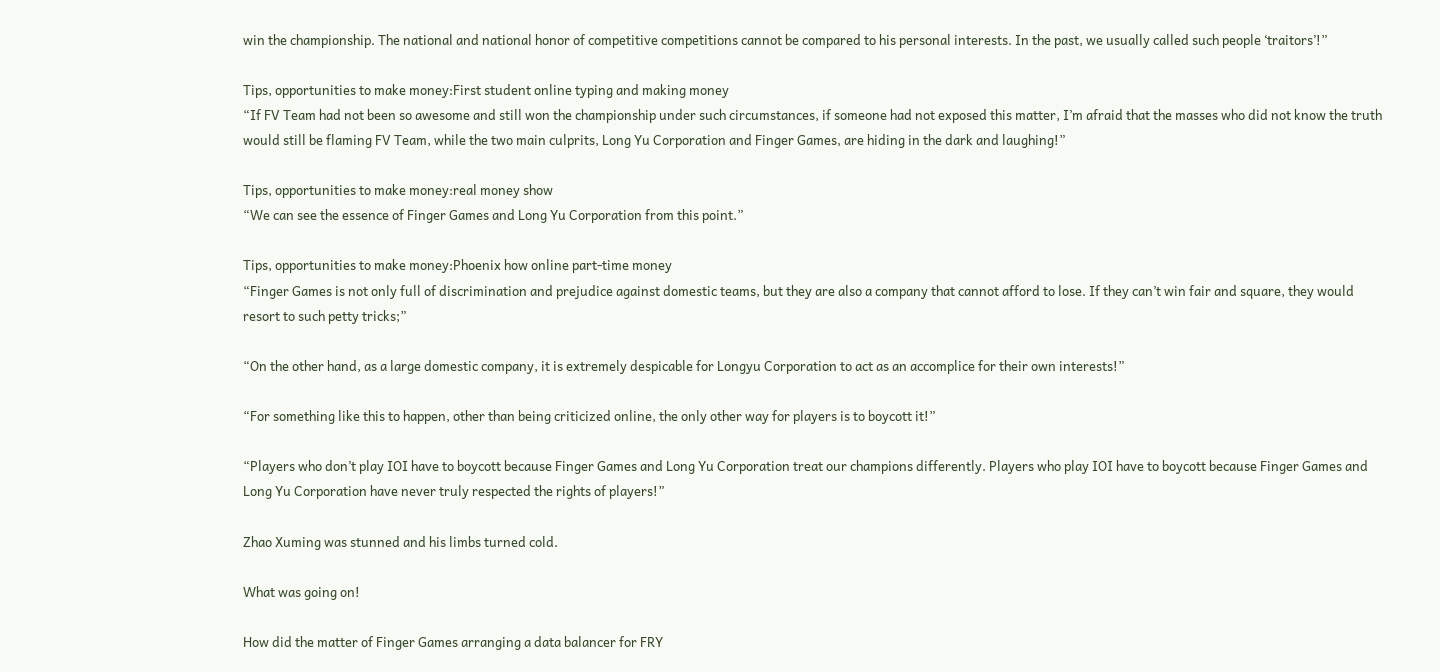win the championship. The national and national honor of competitive competitions cannot be compared to his personal interests. In the past, we usually called such people ‘traitors’!”

Tips, opportunities to make money:First student online typing and making money
“If FV Team had not been so awesome and still won the championship under such circumstances, if someone had not exposed this matter, I’m afraid that the masses who did not know the truth would still be flaming FV Team, while the two main culprits, Long Yu Corporation and Finger Games, are hiding in the dark and laughing!”

Tips, opportunities to make money:real money show
“We can see the essence of Finger Games and Long Yu Corporation from this point.”

Tips, opportunities to make money:Phoenix how online part-time money
“Finger Games is not only full of discrimination and prejudice against domestic teams, but they are also a company that cannot afford to lose. If they can’t win fair and square, they would resort to such petty tricks;”

“On the other hand, as a large domestic company, it is extremely despicable for Longyu Corporation to act as an accomplice for their own interests!”

“For something like this to happen, other than being criticized online, the only other way for players is to boycott it!”

“Players who don’t play IOI have to boycott because Finger Games and Long Yu Corporation treat our champions differently. Players who play IOI have to boycott because Finger Games and Long Yu Corporation have never truly respected the rights of players!”

Zhao Xuming was stunned and his limbs turned cold.

What was going on!

How did the matter of Finger Games arranging a data balancer for FRY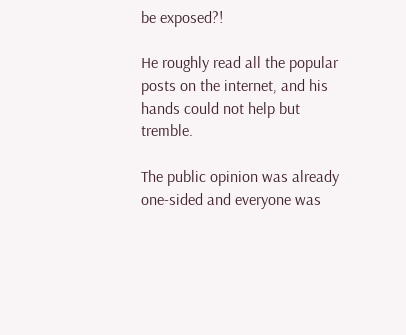be exposed?!

He roughly read all the popular posts on the internet, and his hands could not help but tremble.

The public opinion was already one-sided and everyone was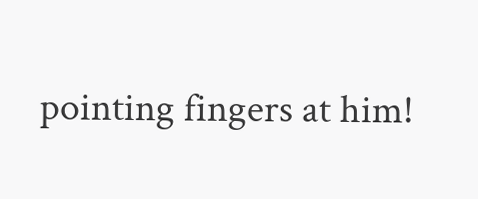pointing fingers at him!